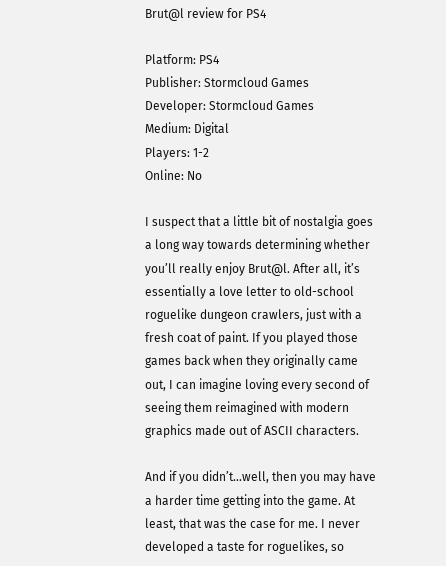Brut@l review for PS4

Platform: PS4
Publisher: Stormcloud Games
Developer: Stormcloud Games
Medium: Digital
Players: 1-2
Online: No

I suspect that a little bit of nostalgia goes a long way towards determining whether you’ll really enjoy Brut@l. After all, it’s essentially a love letter to old-school roguelike dungeon crawlers, just with a fresh coat of paint. If you played those games back when they originally came out, I can imagine loving every second of seeing them reimagined with modern graphics made out of ASCII characters.

And if you didn’t…well, then you may have a harder time getting into the game. At least, that was the case for me. I never developed a taste for roguelikes, so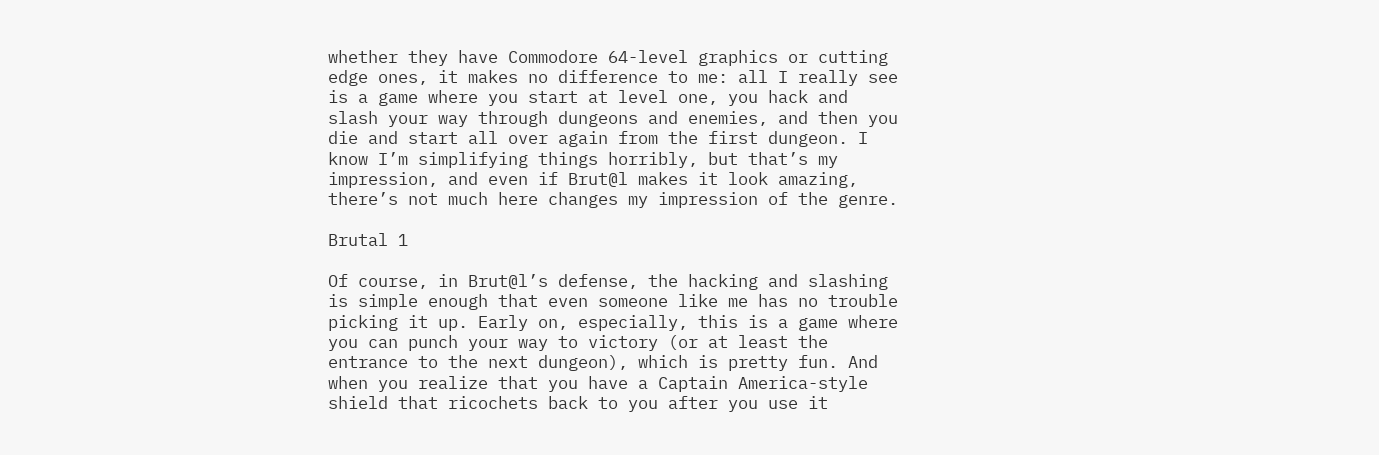whether they have Commodore 64-level graphics or cutting edge ones, it makes no difference to me: all I really see is a game where you start at level one, you hack and slash your way through dungeons and enemies, and then you die and start all over again from the first dungeon. I know I’m simplifying things horribly, but that’s my impression, and even if Brut@l makes it look amazing, there’s not much here changes my impression of the genre.

Brutal 1

Of course, in Brut@l’s defense, the hacking and slashing is simple enough that even someone like me has no trouble picking it up. Early on, especially, this is a game where you can punch your way to victory (or at least the entrance to the next dungeon), which is pretty fun. And when you realize that you have a Captain America-style shield that ricochets back to you after you use it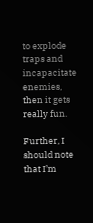to explode traps and incapacitate enemies, then it gets really fun.

Further, I should note that I’m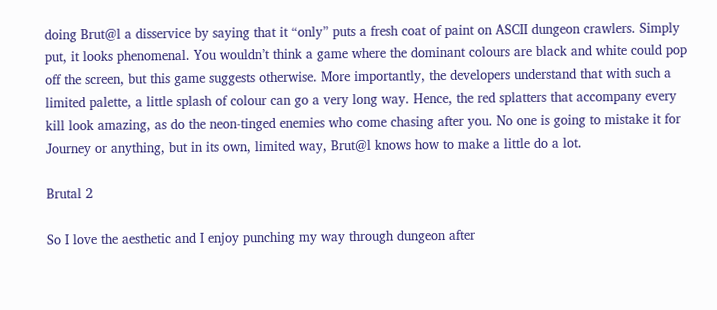doing Brut@l a disservice by saying that it “only” puts a fresh coat of paint on ASCII dungeon crawlers. Simply put, it looks phenomenal. You wouldn’t think a game where the dominant colours are black and white could pop off the screen, but this game suggests otherwise. More importantly, the developers understand that with such a limited palette, a little splash of colour can go a very long way. Hence, the red splatters that accompany every kill look amazing, as do the neon-tinged enemies who come chasing after you. No one is going to mistake it for Journey or anything, but in its own, limited way, Brut@l knows how to make a little do a lot.

Brutal 2

So I love the aesthetic and I enjoy punching my way through dungeon after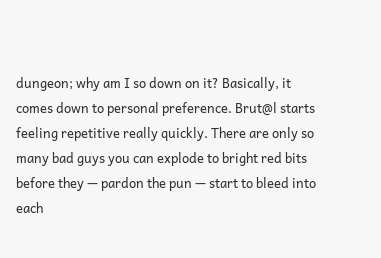dungeon; why am I so down on it? Basically, it comes down to personal preference. Brut@l starts feeling repetitive really quickly. There are only so many bad guys you can explode to bright red bits before they — pardon the pun — start to bleed into each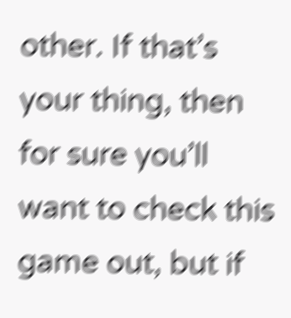other. If that’s your thing, then for sure you’ll want to check this game out, but if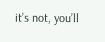it’s not, you’ll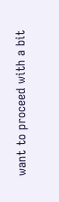want to proceed with a bit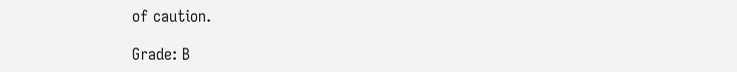of caution.

Grade: B